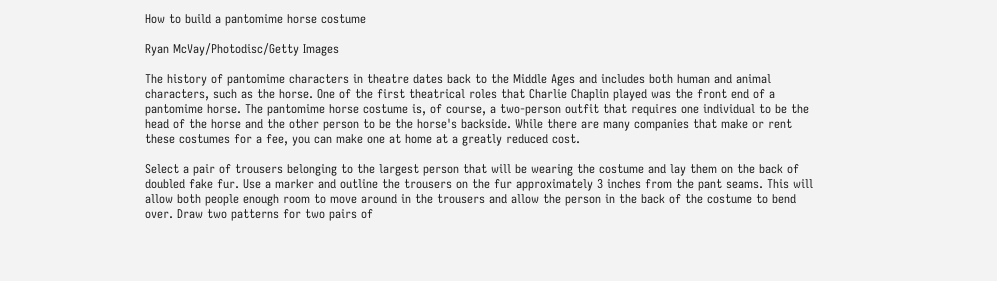How to build a pantomime horse costume

Ryan McVay/Photodisc/Getty Images

The history of pantomime characters in theatre dates back to the Middle Ages and includes both human and animal characters, such as the horse. One of the first theatrical roles that Charlie Chaplin played was the front end of a pantomime horse. The pantomime horse costume is, of course, a two-person outfit that requires one individual to be the head of the horse and the other person to be the horse's backside. While there are many companies that make or rent these costumes for a fee, you can make one at home at a greatly reduced cost.

Select a pair of trousers belonging to the largest person that will be wearing the costume and lay them on the back of doubled fake fur. Use a marker and outline the trousers on the fur approximately 3 inches from the pant seams. This will allow both people enough room to move around in the trousers and allow the person in the back of the costume to bend over. Draw two patterns for two pairs of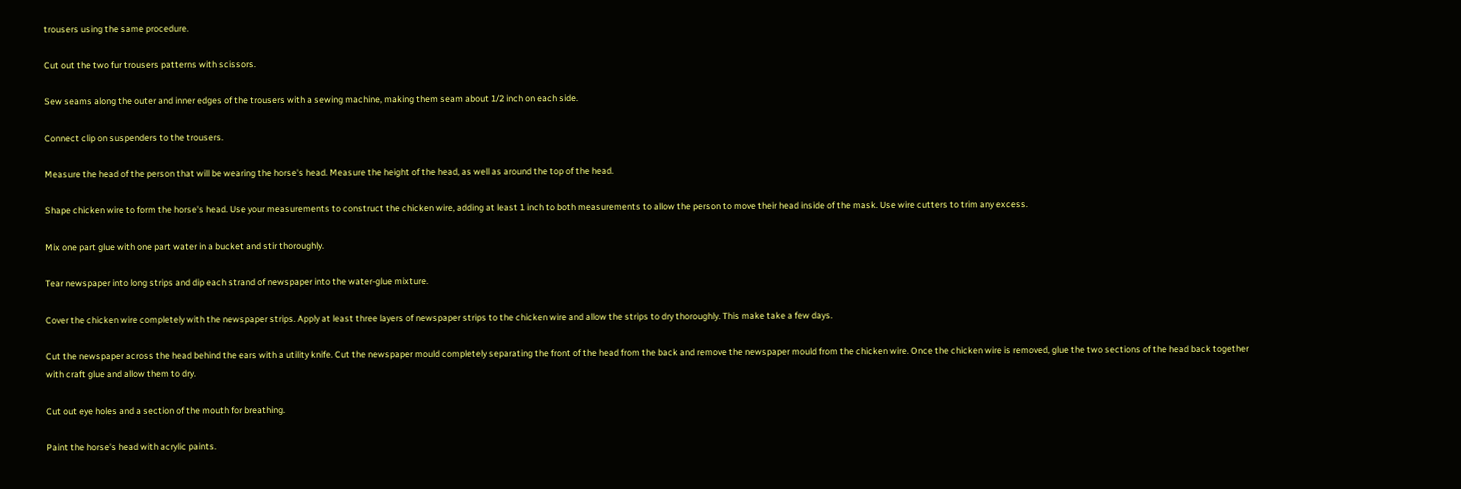trousers using the same procedure.

Cut out the two fur trousers patterns with scissors.

Sew seams along the outer and inner edges of the trousers with a sewing machine, making them seam about 1/2 inch on each side.

Connect clip on suspenders to the trousers.

Measure the head of the person that will be wearing the horse's head. Measure the height of the head, as well as around the top of the head.

Shape chicken wire to form the horse's head. Use your measurements to construct the chicken wire, adding at least 1 inch to both measurements to allow the person to move their head inside of the mask. Use wire cutters to trim any excess.

Mix one part glue with one part water in a bucket and stir thoroughly.

Tear newspaper into long strips and dip each strand of newspaper into the water-glue mixture.

Cover the chicken wire completely with the newspaper strips. Apply at least three layers of newspaper strips to the chicken wire and allow the strips to dry thoroughly. This make take a few days.

Cut the newspaper across the head behind the ears with a utility knife. Cut the newspaper mould completely separating the front of the head from the back and remove the newspaper mould from the chicken wire. Once the chicken wire is removed, glue the two sections of the head back together with craft glue and allow them to dry.

Cut out eye holes and a section of the mouth for breathing.

Paint the horse's head with acrylic paints.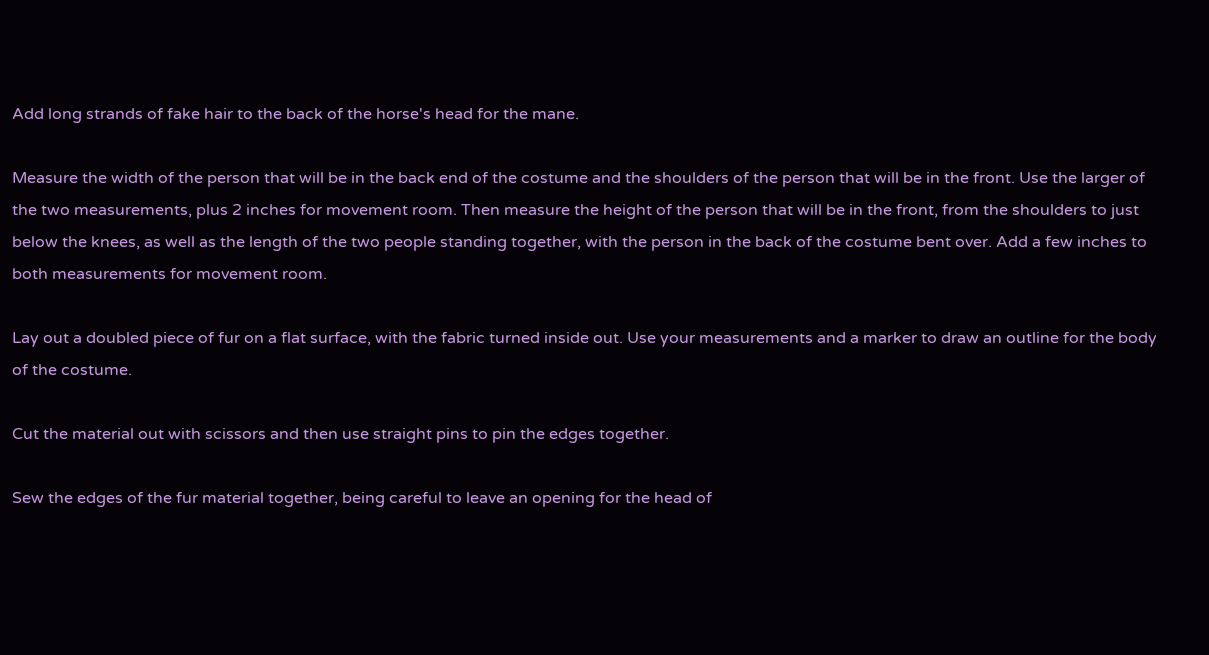Add long strands of fake hair to the back of the horse's head for the mane.

Measure the width of the person that will be in the back end of the costume and the shoulders of the person that will be in the front. Use the larger of the two measurements, plus 2 inches for movement room. Then measure the height of the person that will be in the front, from the shoulders to just below the knees, as well as the length of the two people standing together, with the person in the back of the costume bent over. Add a few inches to both measurements for movement room.

Lay out a doubled piece of fur on a flat surface, with the fabric turned inside out. Use your measurements and a marker to draw an outline for the body of the costume.

Cut the material out with scissors and then use straight pins to pin the edges together.

Sew the edges of the fur material together, being careful to leave an opening for the head of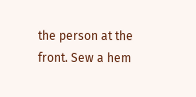the person at the front. Sew a hem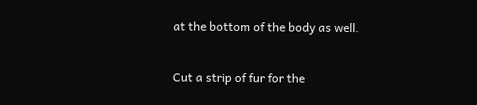at the bottom of the body as well.

Cut a strip of fur for the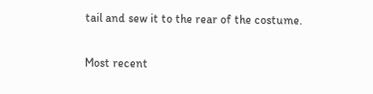tail and sew it to the rear of the costume.

Most recent